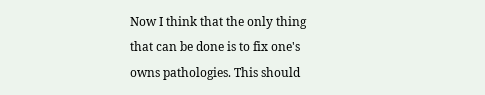Now I think that the only thing that can be done is to fix one's owns pathologies. This should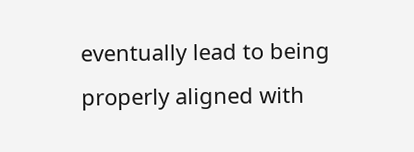eventually lead to being properly aligned with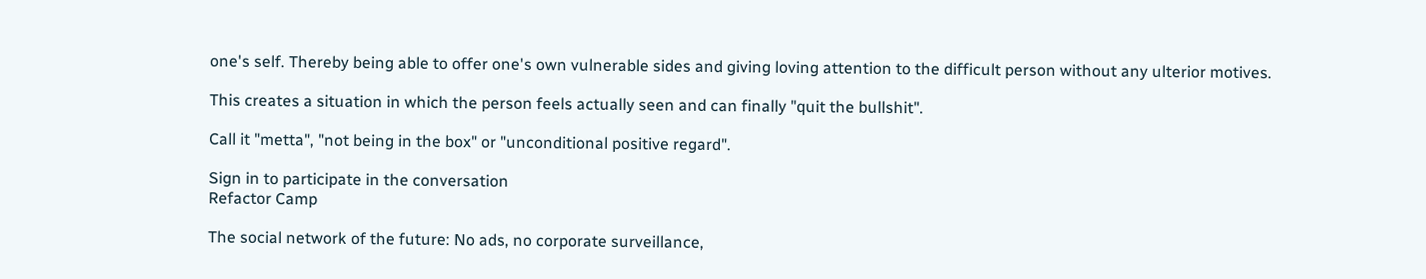one's self. Thereby being able to offer one's own vulnerable sides and giving loving attention to the difficult person without any ulterior motives.

This creates a situation in which the person feels actually seen and can finally "quit the bullshit".

Call it "metta", "not being in the box" or "unconditional positive regard".

Sign in to participate in the conversation
Refactor Camp

The social network of the future: No ads, no corporate surveillance,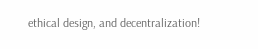ethical design, and decentralization!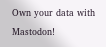Own your data with Mastodon!